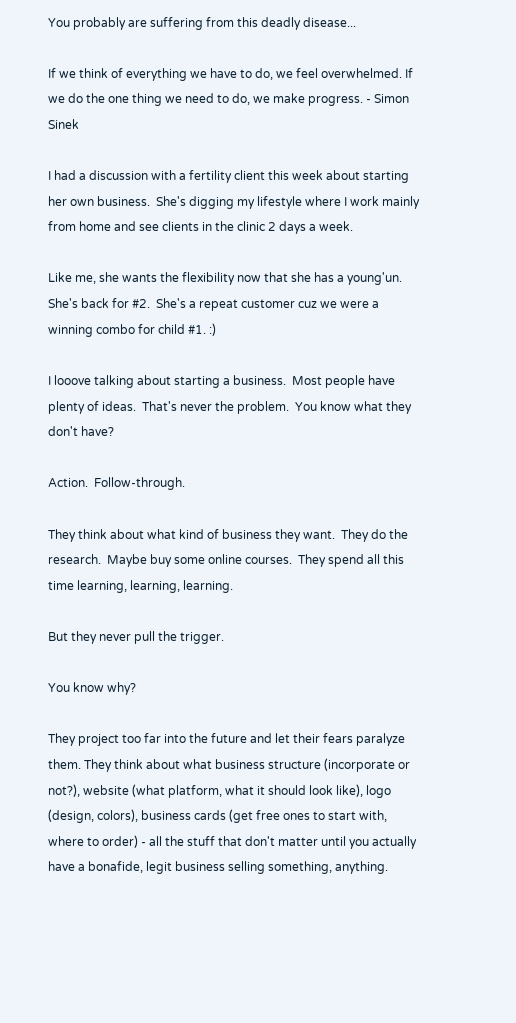You probably are suffering from this deadly disease...

If we think of everything we have to do, we feel overwhelmed. If we do the one thing we need to do, we make progress. - Simon Sinek

I had a discussion with a fertility client this week about starting her own business.  She's digging my lifestyle where I work mainly from home and see clients in the clinic 2 days a week.

Like me, she wants the flexibility now that she has a young'un.  She's back for #2.  She's a repeat customer cuz we were a winning combo for child #1. :)

I looove talking about starting a business.  Most people have plenty of ideas.  That's never the problem.  You know what they don't have?

Action.  Follow-through.

They think about what kind of business they want.  They do the research.  Maybe buy some online courses.  They spend all this time learning, learning, learning.

But they never pull the trigger.

You know why?

They project too far into the future and let their fears paralyze them. They think about what business structure (incorporate or not?), website (what platform, what it should look like), logo (design, colors), business cards (get free ones to start with, where to order) - all the stuff that don't matter until you actually have a bonafide, legit business selling something, anything.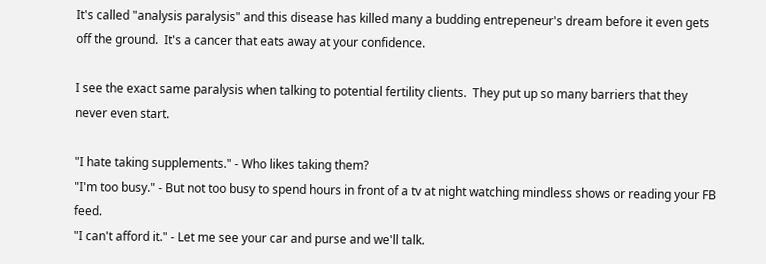It's called "analysis paralysis" and this disease has killed many a budding entrepeneur's dream before it even gets off the ground.  It's a cancer that eats away at your confidence.

I see the exact same paralysis when talking to potential fertility clients.  They put up so many barriers that they never even start.

"I hate taking supplements." - Who likes taking them?
"I'm too busy." - But not too busy to spend hours in front of a tv at night watching mindless shows or reading your FB feed.
"I can't afford it." - Let me see your car and purse and we'll talk.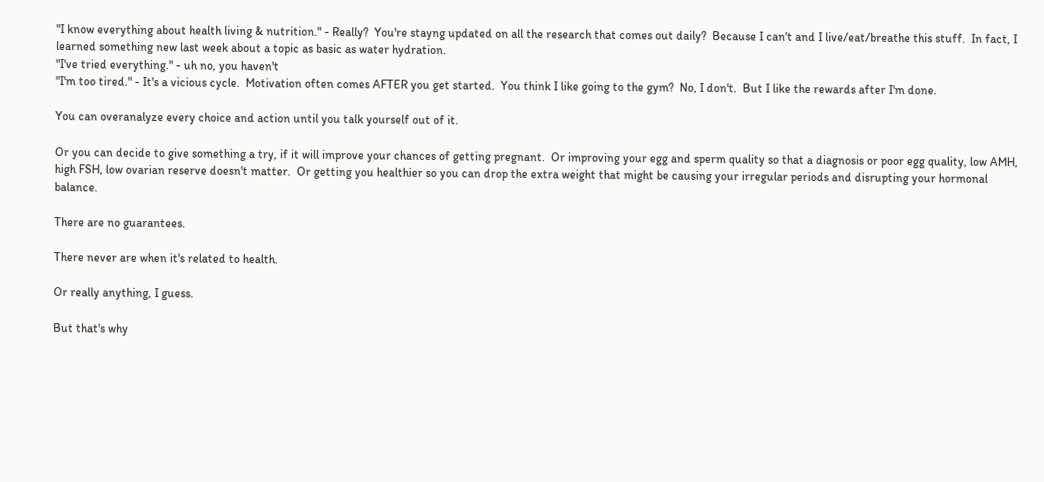"I know everything about health living & nutrition." - Really?  You're stayng updated on all the research that comes out daily?  Because I can't and I live/eat/breathe this stuff.  In fact, I learned something new last week about a topic as basic as water hydration.
"I've tried everything." - uh no, you haven't
"I'm too tired." - It's a vicious cycle.  Motivation often comes AFTER you get started.  You think I like going to the gym?  No, I don't.  But I like the rewards after I'm done.

You can overanalyze every choice and action until you talk yourself out of it.

Or you can decide to give something a try, if it will improve your chances of getting pregnant.  Or improving your egg and sperm quality so that a diagnosis or poor egg quality, low AMH, high FSH, low ovarian reserve doesn't matter.  Or getting you healthier so you can drop the extra weight that might be causing your irregular periods and disrupting your hormonal balance.

There are no guarantees.

There never are when it's related to health.

Or really anything, I guess.

But that's why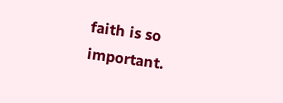faith is so important.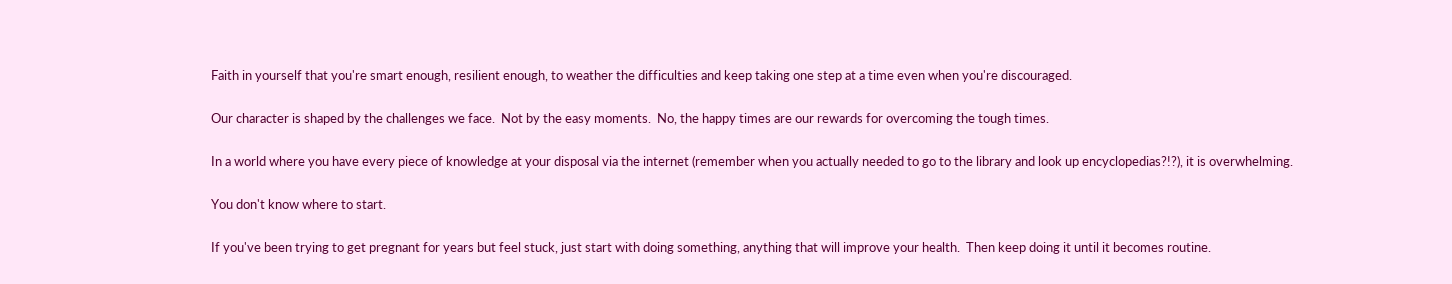Faith in yourself that you're smart enough, resilient enough, to weather the difficulties and keep taking one step at a time even when you're discouraged.

Our character is shaped by the challenges we face.  Not by the easy moments.  No, the happy times are our rewards for overcoming the tough times.

In a world where you have every piece of knowledge at your disposal via the internet (remember when you actually needed to go to the library and look up encyclopedias?!?), it is overwhelming.

You don't know where to start.

If you've been trying to get pregnant for years but feel stuck, just start with doing something, anything that will improve your health.  Then keep doing it until it becomes routine.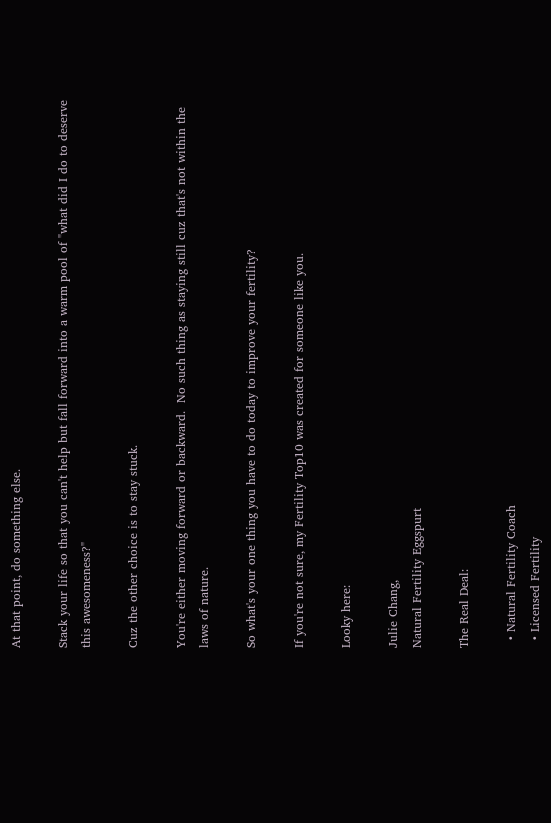At that point, do something else.

Stack your life so that you can't help but fall forward into a warm pool of "what did I do to deserve this awesomeness?"

Cuz the other choice is to stay stuck.

You're either moving forward or backward.  No such thing as staying still cuz that's not within the laws of nature.

So what's your one thing you have to do today to improve your fertility?

If you're not sure, my Fertility Top10 was created for someone like you.

Looky here:

Julie Chang,
Natural Fertility Eggspurt

The Real Deal:

  • Natural Fertility Coach
  • Licensed Fertility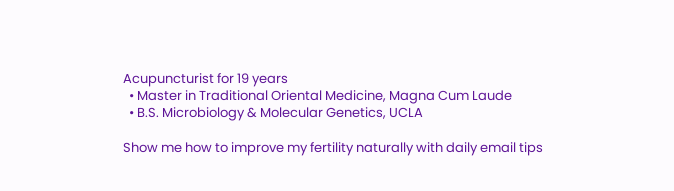Acupuncturist for 19 years
  • Master in Traditional Oriental Medicine, Magna Cum Laude
  • B.S. Microbiology & Molecular Genetics, UCLA

Show me how to improve my fertility naturally with daily email tips